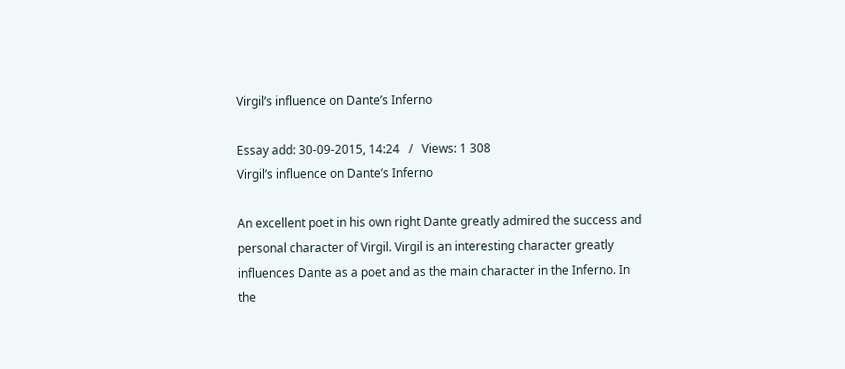Virgil’s influence on Dante’s Inferno

Essay add: 30-09-2015, 14:24   /   Views: 1 308
Virgil’s influence on Dante’s Inferno

An excellent poet in his own right Dante greatly admired the success and personal character of Virgil. Virgil is an interesting character greatly influences Dante as a poet and as the main character in the Inferno. In the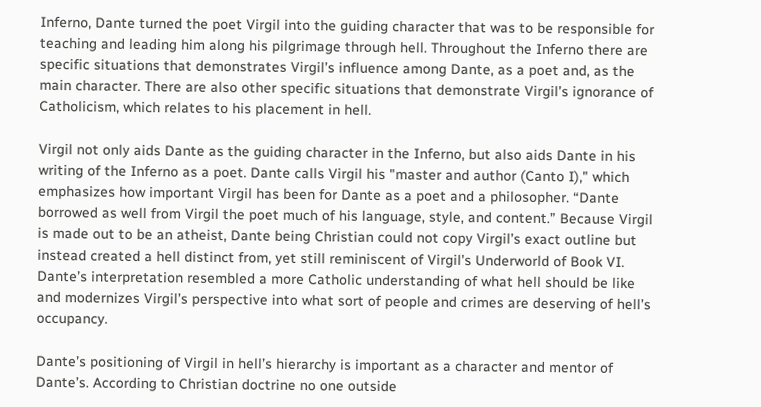Inferno, Dante turned the poet Virgil into the guiding character that was to be responsible for teaching and leading him along his pilgrimage through hell. Throughout the Inferno there are specific situations that demonstrates Virgil’s influence among Dante, as a poet and, as the main character. There are also other specific situations that demonstrate Virgil’s ignorance of Catholicism, which relates to his placement in hell.

Virgil not only aids Dante as the guiding character in the Inferno, but also aids Dante in his writing of the Inferno as a poet. Dante calls Virgil his "master and author (Canto I)," which emphasizes how important Virgil has been for Dante as a poet and a philosopher. “Dante borrowed as well from Virgil the poet much of his language, style, and content.” Because Virgil is made out to be an atheist, Dante being Christian could not copy Virgil’s exact outline but instead created a hell distinct from, yet still reminiscent of Virgil’s Underworld of Book VI. Dante’s interpretation resembled a more Catholic understanding of what hell should be like and modernizes Virgil’s perspective into what sort of people and crimes are deserving of hell’s occupancy.

Dante’s positioning of Virgil in hell’s hierarchy is important as a character and mentor of Dante’s. According to Christian doctrine no one outside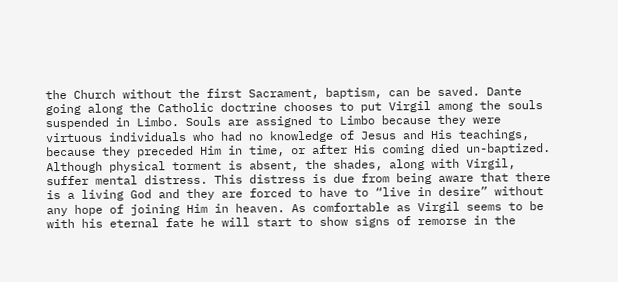the Church without the first Sacrament, baptism, can be saved. Dante going along the Catholic doctrine chooses to put Virgil among the souls suspended in Limbo. Souls are assigned to Limbo because they were virtuous individuals who had no knowledge of Jesus and His teachings, because they preceded Him in time, or after His coming died un-baptized. Although physical torment is absent, the shades, along with Virgil, suffer mental distress. This distress is due from being aware that there is a living God and they are forced to have to “live in desire” without any hope of joining Him in heaven. As comfortable as Virgil seems to be with his eternal fate he will start to show signs of remorse in the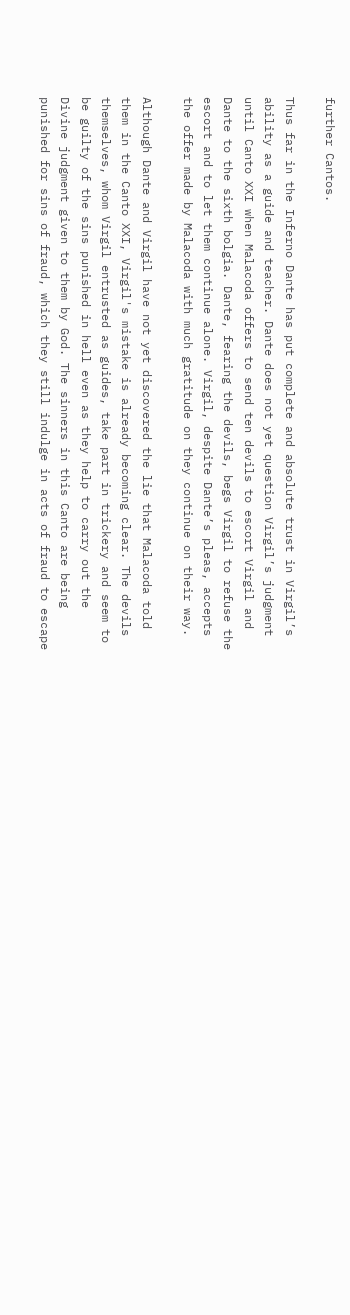further Cantos.

Thus far in the Inferno Dante has put complete and absolute trust in Virgil’s ability as a guide and teacher. Dante does not yet question Virgil’s judgment until Canto XXI when Malacoda offers to send ten devils to escort Virgil and Dante to the sixth bolgia. Dante, fearing the devils, begs Virgil to refuse the escort and to let them continue alone. Virgil, despite Dante’s pleas, accepts the offer made by Malacoda with much gratitude on they continue on their way.

Although Dante and Virgil have not yet discovered the lie that Malacoda told them in the Canto XXI, Virgil's mistake is already becoming clear. The devils themselves, whom Virgil entrusted as guides, take part in trickery and seem to be guilty of the sins punished in hell even as they help to carry out the Divine judgment given to them by God. The sinners in this Canto are being punished for sins of fraud, which they still indulge in acts of fraud to escape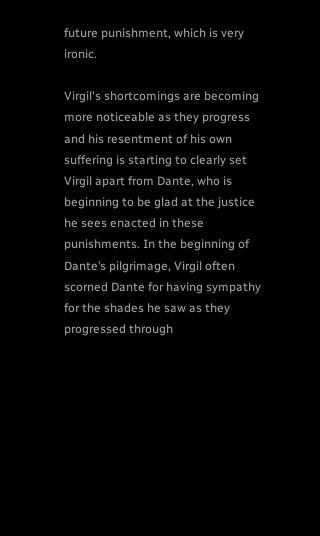future punishment, which is very ironic.

Virgil's shortcomings are becoming more noticeable as they progress and his resentment of his own suffering is starting to clearly set Virgil apart from Dante, who is beginning to be glad at the justice he sees enacted in these punishments. In the beginning of Dante’s pilgrimage, Virgil often scorned Dante for having sympathy for the shades he saw as they progressed through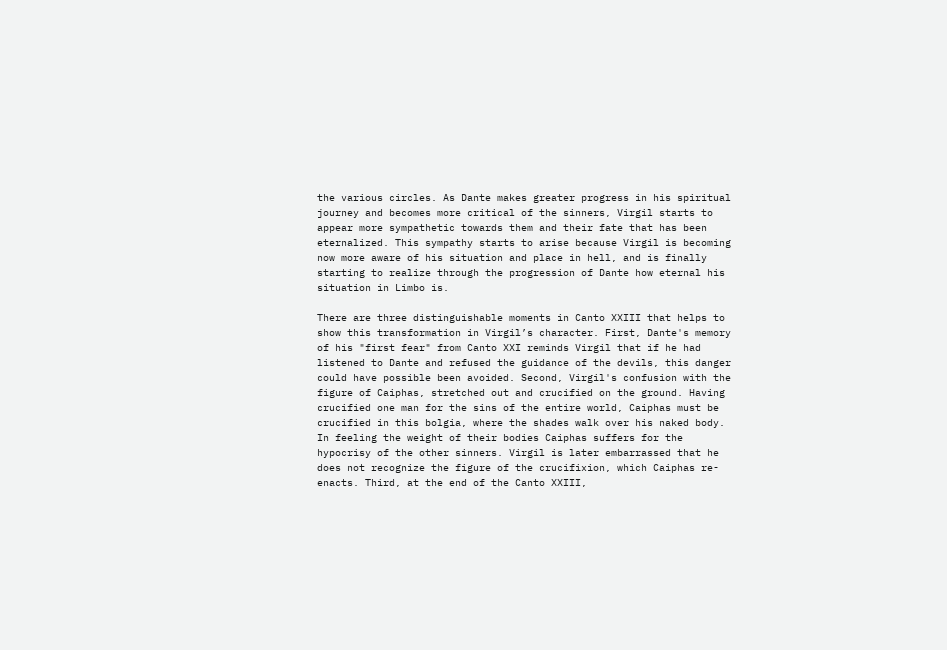the various circles. As Dante makes greater progress in his spiritual journey and becomes more critical of the sinners, Virgil starts to appear more sympathetic towards them and their fate that has been eternalized. This sympathy starts to arise because Virgil is becoming now more aware of his situation and place in hell, and is finally starting to realize through the progression of Dante how eternal his situation in Limbo is.

There are three distinguishable moments in Canto XXIII that helps to show this transformation in Virgil’s character. First, Dante's memory of his "first fear" from Canto XXI reminds Virgil that if he had listened to Dante and refused the guidance of the devils, this danger could have possible been avoided. Second, Virgil's confusion with the figure of Caiphas, stretched out and crucified on the ground. Having crucified one man for the sins of the entire world, Caiphas must be crucified in this bolgia, where the shades walk over his naked body. In feeling the weight of their bodies Caiphas suffers for the hypocrisy of the other sinners. Virgil is later embarrassed that he does not recognize the figure of the crucifixion, which Caiphas re-enacts. Third, at the end of the Canto XXIII,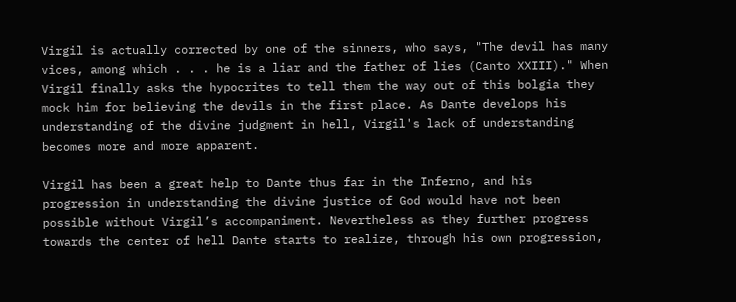Virgil is actually corrected by one of the sinners, who says, "The devil has many vices, among which . . . he is a liar and the father of lies (Canto XXIII)." When Virgil finally asks the hypocrites to tell them the way out of this bolgia they mock him for believing the devils in the first place. As Dante develops his understanding of the divine judgment in hell, Virgil's lack of understanding becomes more and more apparent.

Virgil has been a great help to Dante thus far in the Inferno, and his progression in understanding the divine justice of God would have not been possible without Virgil’s accompaniment. Nevertheless as they further progress towards the center of hell Dante starts to realize, through his own progression,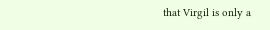that Virgil is only a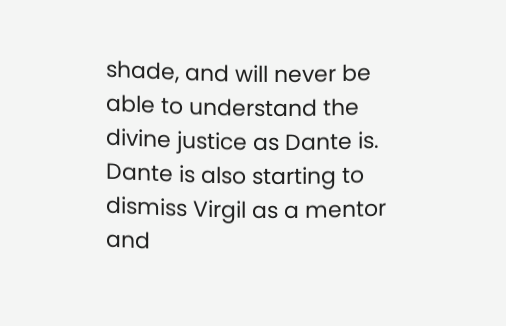shade, and will never be able to understand the divine justice as Dante is. Dante is also starting to dismiss Virgil as a mentor and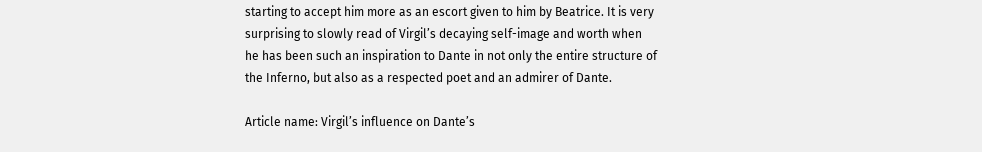starting to accept him more as an escort given to him by Beatrice. It is very surprising to slowly read of Virgil’s decaying self-image and worth when he has been such an inspiration to Dante in not only the entire structure of the Inferno, but also as a respected poet and an admirer of Dante.

Article name: Virgil’s influence on Dante’s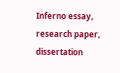Inferno essay, research paper, dissertation